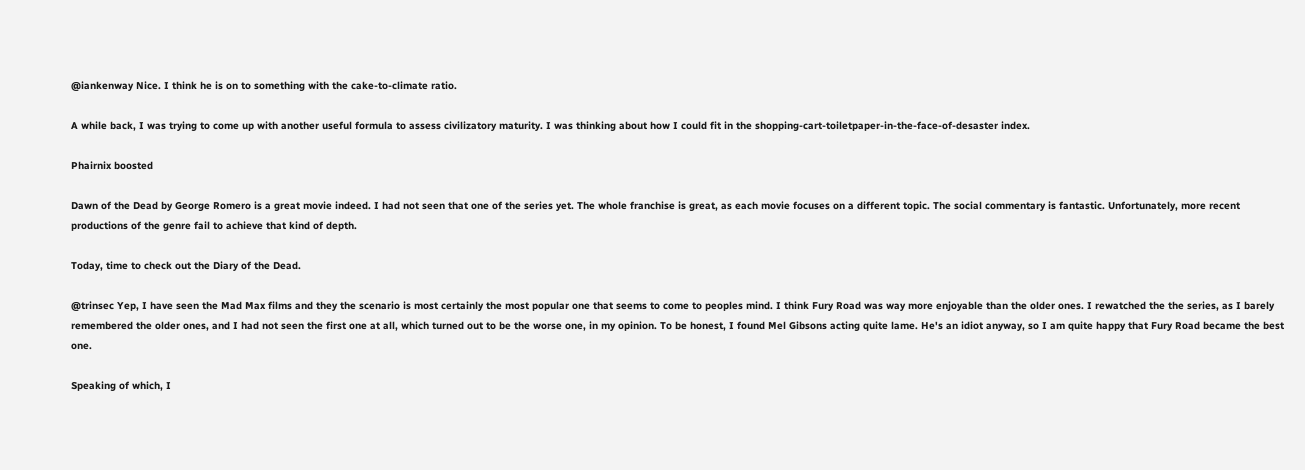@iankenway Nice. I think he is on to something with the cake-to-climate ratio.

A while back, I was trying to come up with another useful formula to assess civilizatory maturity. I was thinking about how I could fit in the shopping-cart-toiletpaper-in-the-face-of-desaster index.

Phairnix boosted

Dawn of the Dead by George Romero is a great movie indeed. I had not seen that one of the series yet. The whole franchise is great, as each movie focuses on a different topic. The social commentary is fantastic. Unfortunately, more recent productions of the genre fail to achieve that kind of depth.

Today, time to check out the Diary of the Dead.

@trinsec Yep, I have seen the Mad Max films and they the scenario is most certainly the most popular one that seems to come to peoples mind. I think Fury Road was way more enjoyable than the older ones. I rewatched the the series, as I barely remembered the older ones, and I had not seen the first one at all, which turned out to be the worse one, in my opinion. To be honest, I found Mel Gibsons acting quite lame. He's an idiot anyway, so I am quite happy that Fury Road became the best one.

Speaking of which, I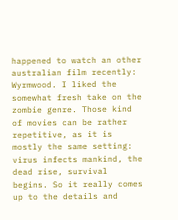happened to watch an other australian film recently: Wyrmwood. I liked the somewhat fresh take on the zombie genre. Those kind of movies can be rather repetitive, as it is mostly the same setting: virus infects mankind, the dead rise, survival begins. So it really comes up to the details and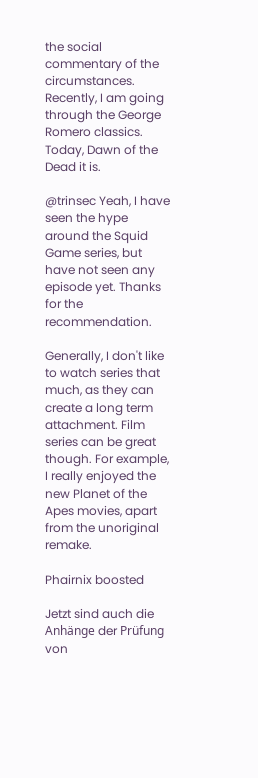the social commentary of the circumstances. Recently, I am going through the George Romero classics. Today, Dawn of the Dead it is.

@trinsec Yeah, I have seen the hype around the Squid Game series, but have not seen any episode yet. Thanks for the recommendation.

Generally, I don't like to watch series that much, as they can create a long term attachment. Film series can be great though. For example, I really enjoyed the new Planet of the Apes movies, apart from the unoriginal remake.

Phairnix boosted

Jetzt sind auch die Anhänge der Prüfung von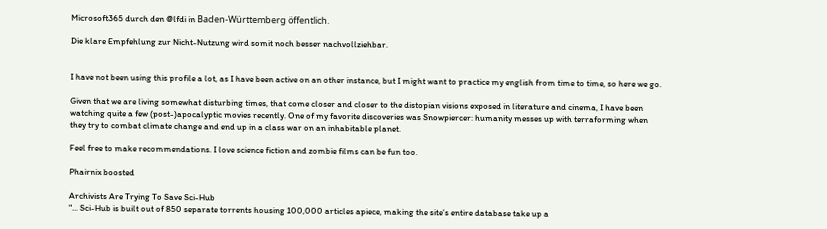Microsoft365 durch den @lfdi in Baden-Württemberg öffentlich.

Die klare Empfehlung zur Nicht-Nutzung wird somit noch besser nachvollziehbar.


I have not been using this profile a lot, as I have been active on an other instance, but I might want to practice my english from time to time, so here we go.

Given that we are living somewhat disturbing times, that come closer and closer to the distopian visions exposed in literature and cinema, I have been watching quite a few (post-)apocalyptic movies recently. One of my favorite discoveries was Snowpiercer: humanity messes up with terraforming when they try to combat climate change and end up in a class war on an inhabitable planet.

Feel free to make recommendations. I love science fiction and zombie films can be fun too.

Phairnix boosted

Archivists Are Trying To Save Sci-Hub
"... Sci-Hub is built out of 850 separate torrents housing 100,000 articles apiece, making the site’s entire database take up a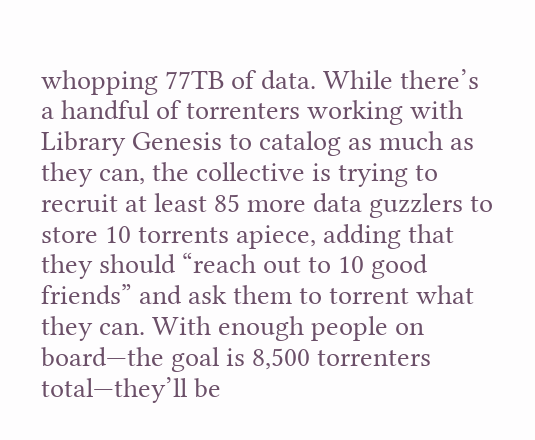whopping 77TB of data. While there’s a handful of torrenters working with Library Genesis to catalog as much as they can, the collective is trying to recruit at least 85 more data guzzlers to store 10 torrents apiece, adding that they should “reach out to 10 good friends” and ask them to torrent what they can. With enough people on board—the goal is 8,500 torrenters total—they’ll be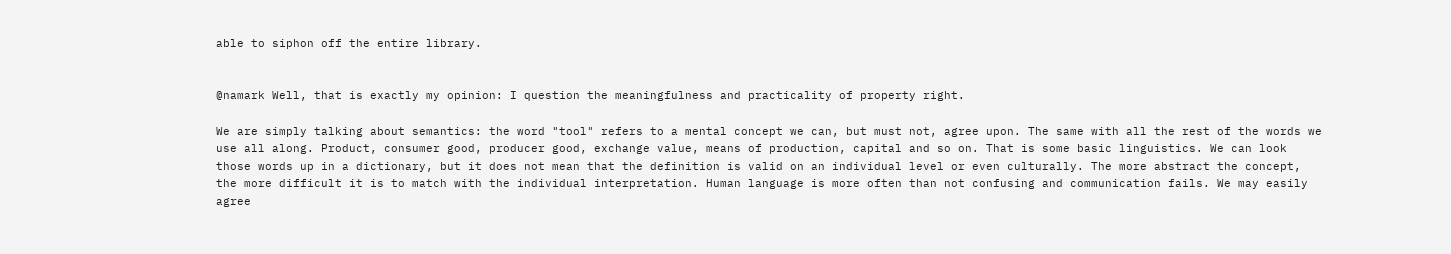able to siphon off the entire library.


@namark Well, that is exactly my opinion: I question the meaningfulness and practicality of property right.

We are simply talking about semantics: the word "tool" refers to a mental concept we can, but must not, agree upon. The same with all the rest of the words we use all along. Product, consumer good, producer good, exchange value, means of production, capital and so on. That is some basic linguistics. We can look those words up in a dictionary, but it does not mean that the definition is valid on an individual level or even culturally. The more abstract the concept, the more difficult it is to match with the individual interpretation. Human language is more often than not confusing and communication fails. We may easily agree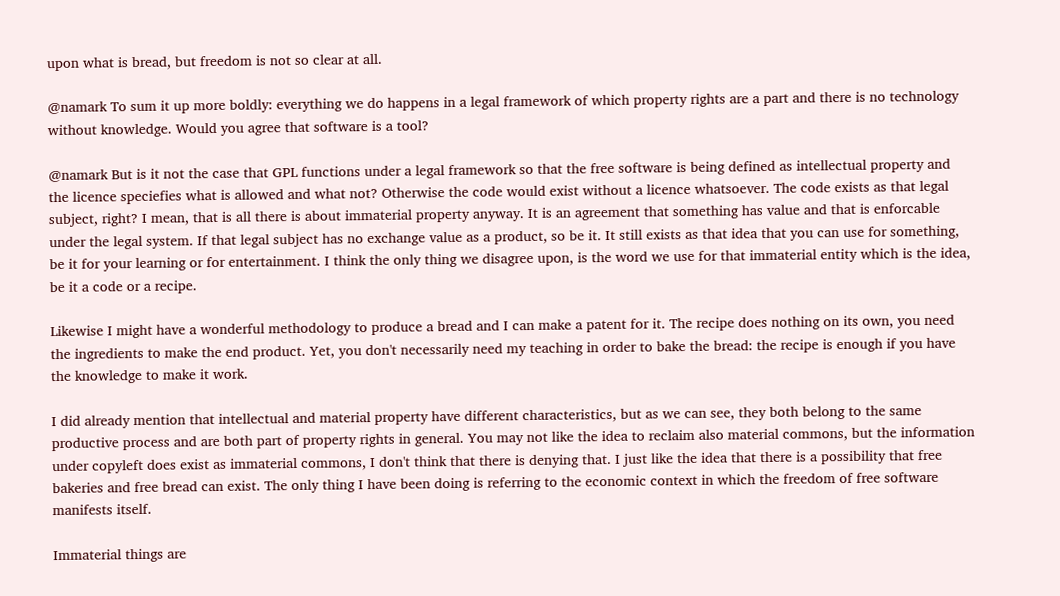upon what is bread, but freedom is not so clear at all.

@namark To sum it up more boldly: everything we do happens in a legal framework of which property rights are a part and there is no technology without knowledge. Would you agree that software is a tool?

@namark But is it not the case that GPL functions under a legal framework so that the free software is being defined as intellectual property and the licence speciefies what is allowed and what not? Otherwise the code would exist without a licence whatsoever. The code exists as that legal subject, right? I mean, that is all there is about immaterial property anyway. It is an agreement that something has value and that is enforcable under the legal system. If that legal subject has no exchange value as a product, so be it. It still exists as that idea that you can use for something, be it for your learning or for entertainment. I think the only thing we disagree upon, is the word we use for that immaterial entity which is the idea, be it a code or a recipe.

Likewise I might have a wonderful methodology to produce a bread and I can make a patent for it. The recipe does nothing on its own, you need the ingredients to make the end product. Yet, you don't necessarily need my teaching in order to bake the bread: the recipe is enough if you have the knowledge to make it work.

I did already mention that intellectual and material property have different characteristics, but as we can see, they both belong to the same productive process and are both part of property rights in general. You may not like the idea to reclaim also material commons, but the information under copyleft does exist as immaterial commons, I don't think that there is denying that. I just like the idea that there is a possibility that free bakeries and free bread can exist. The only thing I have been doing is referring to the economic context in which the freedom of free software manifests itself.

Immaterial things are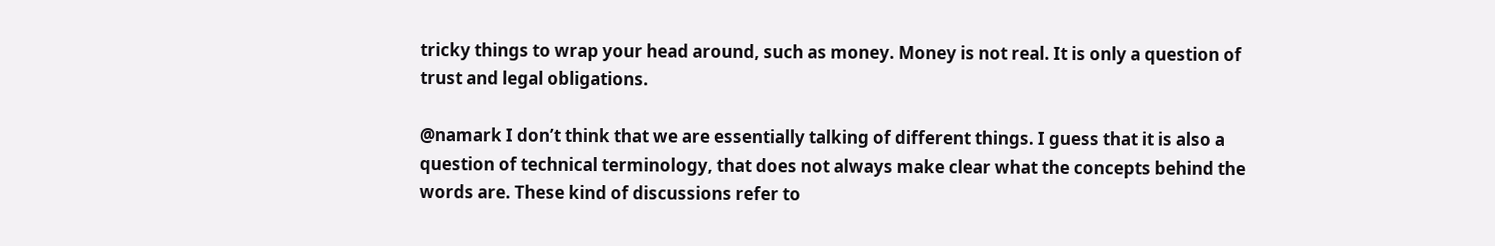tricky things to wrap your head around, such as money. Money is not real. It is only a question of trust and legal obligations.

@namark I don’t think that we are essentially talking of different things. I guess that it is also a question of technical terminology, that does not always make clear what the concepts behind the words are. These kind of discussions refer to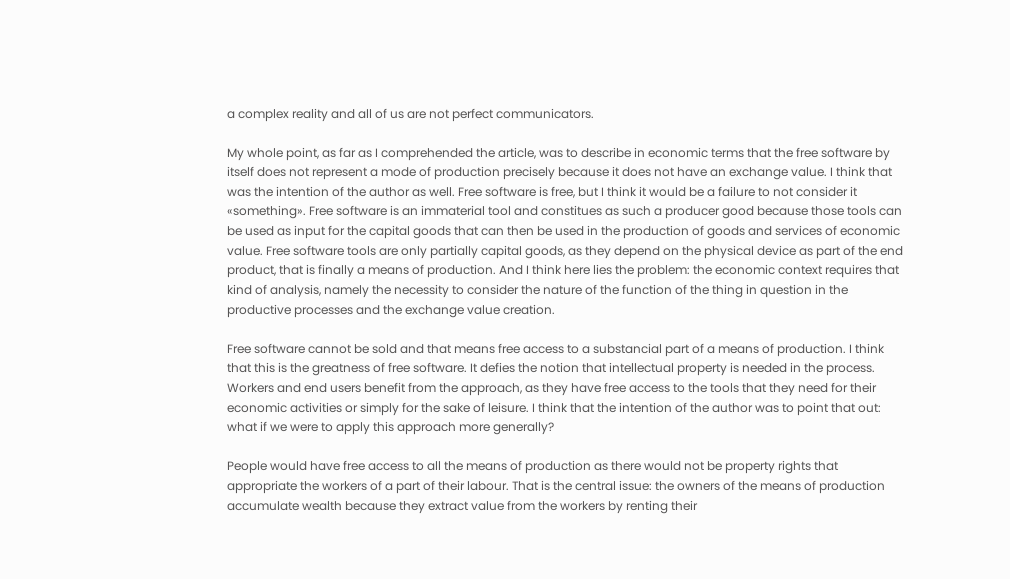a complex reality and all of us are not perfect communicators.

My whole point, as far as I comprehended the article, was to describe in economic terms that the free software by itself does not represent a mode of production precisely because it does not have an exchange value. I think that was the intention of the author as well. Free software is free, but I think it would be a failure to not consider it «something». Free software is an immaterial tool and constitues as such a producer good because those tools can be used as input for the capital goods that can then be used in the production of goods and services of economic value. Free software tools are only partially capital goods, as they depend on the physical device as part of the end product, that is finally a means of production. And I think here lies the problem: the economic context requires that kind of analysis, namely the necessity to consider the nature of the function of the thing in question in the productive processes and the exchange value creation.

Free software cannot be sold and that means free access to a substancial part of a means of production. I think that this is the greatness of free software. It defies the notion that intellectual property is needed in the process. Workers and end users benefit from the approach, as they have free access to the tools that they need for their economic activities or simply for the sake of leisure. I think that the intention of the author was to point that out: what if we were to apply this approach more generally?

People would have free access to all the means of production as there would not be property rights that appropriate the workers of a part of their labour. That is the central issue: the owners of the means of production accumulate wealth because they extract value from the workers by renting their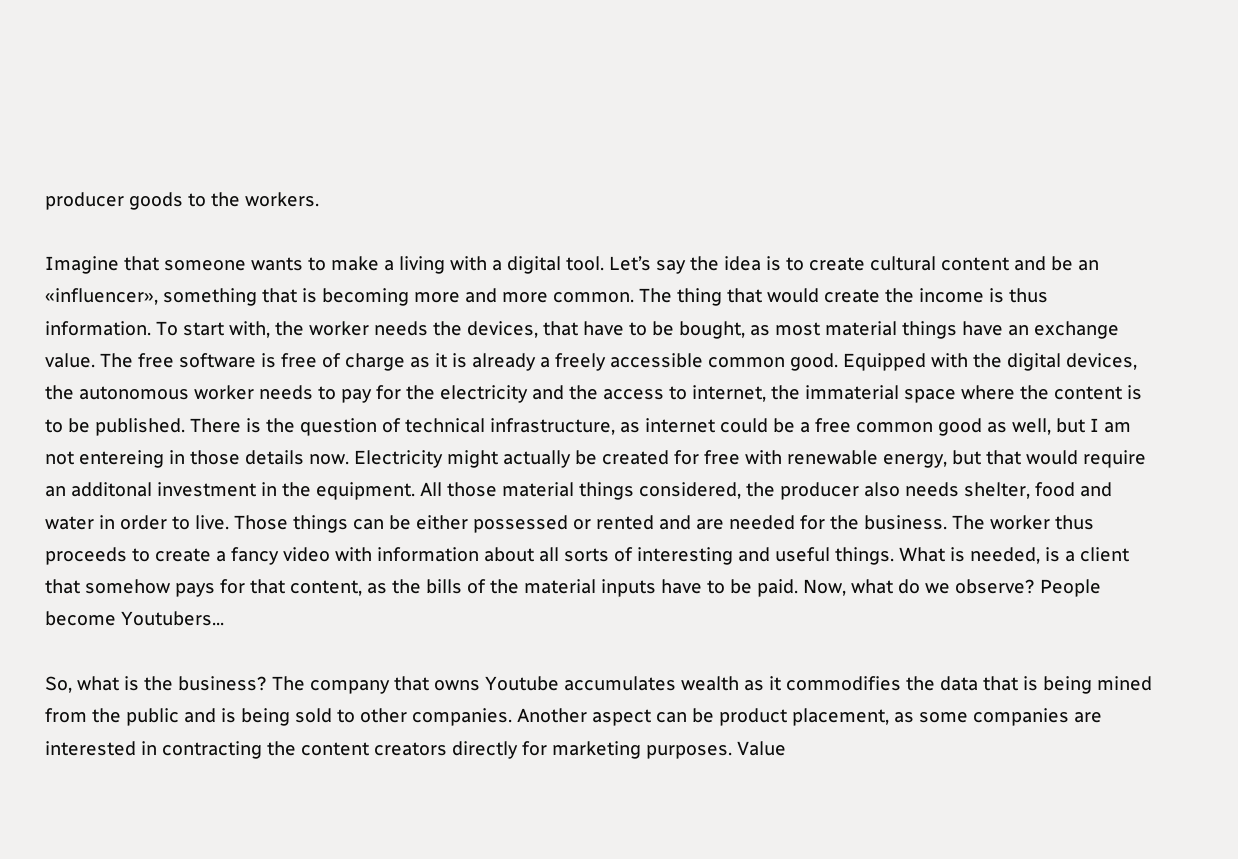producer goods to the workers.

Imagine that someone wants to make a living with a digital tool. Let’s say the idea is to create cultural content and be an «influencer», something that is becoming more and more common. The thing that would create the income is thus information. To start with, the worker needs the devices, that have to be bought, as most material things have an exchange value. The free software is free of charge as it is already a freely accessible common good. Equipped with the digital devices, the autonomous worker needs to pay for the electricity and the access to internet, the immaterial space where the content is to be published. There is the question of technical infrastructure, as internet could be a free common good as well, but I am not entereing in those details now. Electricity might actually be created for free with renewable energy, but that would require an additonal investment in the equipment. All those material things considered, the producer also needs shelter, food and water in order to live. Those things can be either possessed or rented and are needed for the business. The worker thus proceeds to create a fancy video with information about all sorts of interesting and useful things. What is needed, is a client that somehow pays for that content, as the bills of the material inputs have to be paid. Now, what do we observe? People become Youtubers...

So, what is the business? The company that owns Youtube accumulates wealth as it commodifies the data that is being mined from the public and is being sold to other companies. Another aspect can be product placement, as some companies are interested in contracting the content creators directly for marketing purposes. Value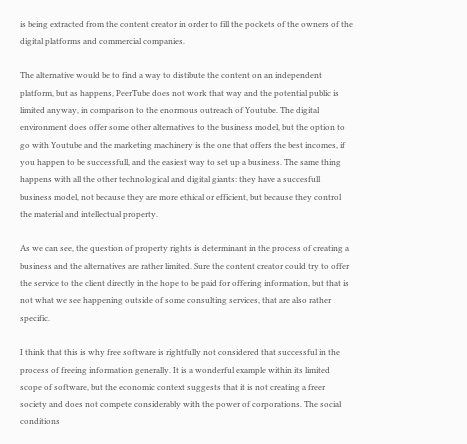is being extracted from the content creator in order to fill the pockets of the owners of the digital platforms and commercial companies.

The alternative would be to find a way to distibute the content on an independent platform, but as happens, PeerTube does not work that way and the potential public is limited anyway, in comparison to the enormous outreach of Youtube. The digital environment does offer some other alternatives to the business model, but the option to go with Youtube and the marketing machinery is the one that offers the best incomes, if you happen to be successfull, and the easiest way to set up a business. The same thing happens with all the other technological and digital giants: they have a succesfull business model, not because they are more ethical or efficient, but because they control the material and intellectual property.

As we can see, the question of property rights is determinant in the process of creating a business and the alternatives are rather limited. Sure the content creator could try to offer the service to the client directly in the hope to be paid for offering information, but that is not what we see happening outside of some consulting services, that are also rather specific.

I think that this is why free software is rightfully not considered that successful in the process of freeing information generally. It is a wonderful example within its limited scope of software, but the economic context suggests that it is not creating a freer society and does not compete considerably with the power of corporations. The social conditions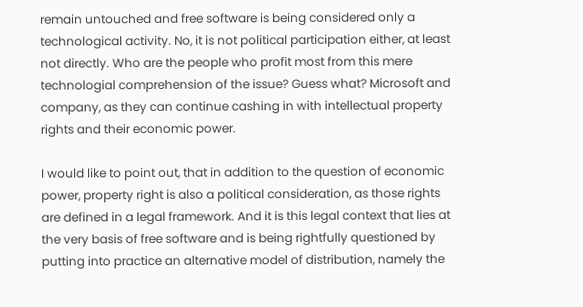remain untouched and free software is being considered only a technological activity. No, it is not political participation either, at least not directly. Who are the people who profit most from this mere technologial comprehension of the issue? Guess what? Microsoft and company, as they can continue cashing in with intellectual property rights and their economic power.

I would like to point out, that in addition to the question of economic power, property right is also a political consideration, as those rights are defined in a legal framework. And it is this legal context that lies at the very basis of free software and is being rightfully questioned by putting into practice an alternative model of distribution, namely the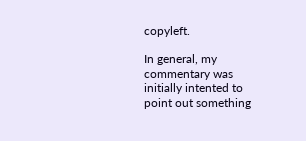copyleft.

In general, my commentary was initially intented to point out something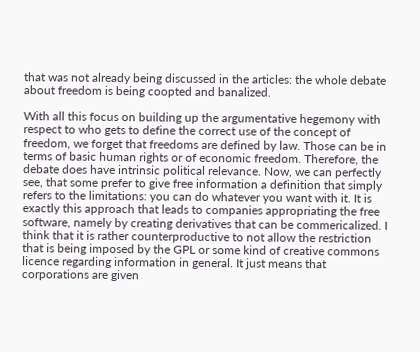that was not already being discussed in the articles: the whole debate about freedom is being coopted and banalized.

With all this focus on building up the argumentative hegemony with respect to who gets to define the correct use of the concept of freedom, we forget that freedoms are defined by law. Those can be in terms of basic human rights or of economic freedom. Therefore, the debate does have intrinsic political relevance. Now, we can perfectly see, that some prefer to give free information a definition that simply refers to the limitations: you can do whatever you want with it. It is exactly this approach that leads to companies appropriating the free software, namely by creating derivatives that can be commericalized. I think that it is rather counterproductive to not allow the restriction that is being imposed by the GPL or some kind of creative commons licence regarding information in general. It just means that corporations are given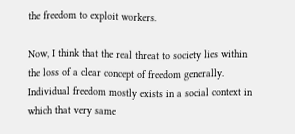the freedom to exploit workers.

Now, I think that the real threat to society lies within the loss of a clear concept of freedom generally. Individual freedom mostly exists in a social context in which that very same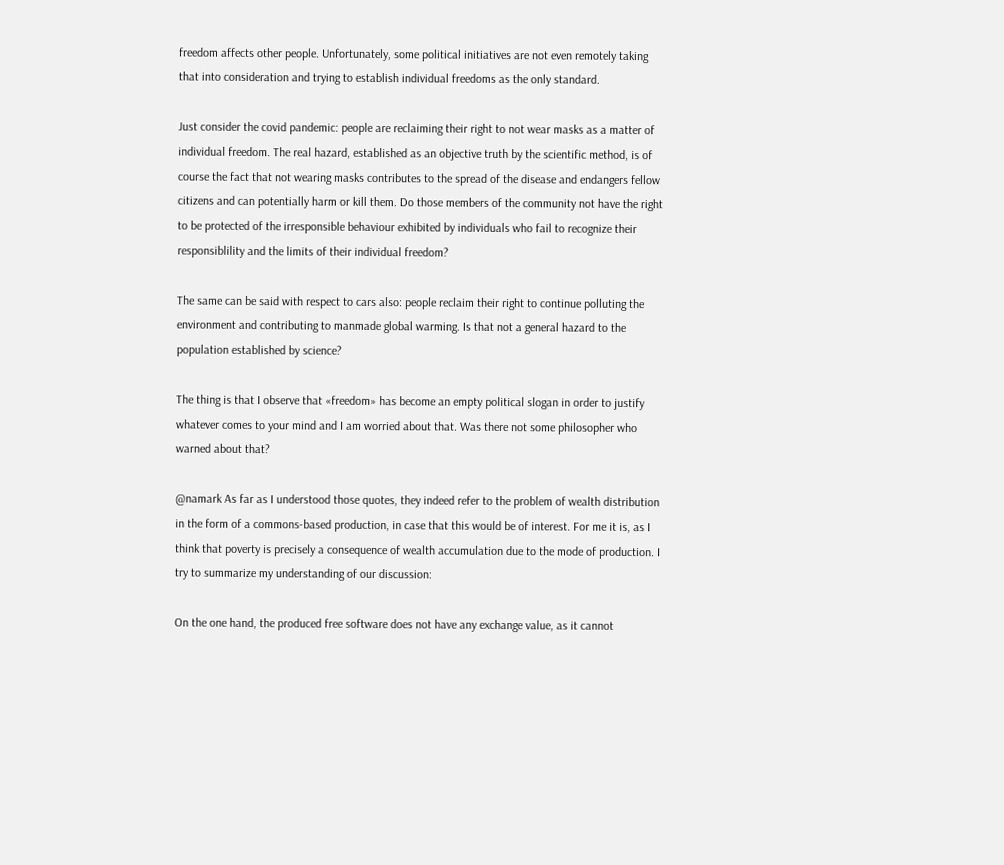freedom affects other people. Unfortunately, some political initiatives are not even remotely taking that into consideration and trying to establish individual freedoms as the only standard.

Just consider the covid pandemic: people are reclaiming their right to not wear masks as a matter of individual freedom. The real hazard, established as an objective truth by the scientific method, is of course the fact that not wearing masks contributes to the spread of the disease and endangers fellow citizens and can potentially harm or kill them. Do those members of the community not have the right to be protected of the irresponsible behaviour exhibited by individuals who fail to recognize their responsiblility and the limits of their individual freedom?

The same can be said with respect to cars also: people reclaim their right to continue polluting the environment and contributing to manmade global warming. Is that not a general hazard to the population established by science?

The thing is that I observe that «freedom» has become an empty political slogan in order to justify whatever comes to your mind and I am worried about that. Was there not some philosopher who warned about that?

@namark As far as I understood those quotes, they indeed refer to the problem of wealth distribution in the form of a commons-based production, in case that this would be of interest. For me it is, as I think that poverty is precisely a consequence of wealth accumulation due to the mode of production. I try to summarize my understanding of our discussion:

On the one hand, the produced free software does not have any exchange value, as it cannot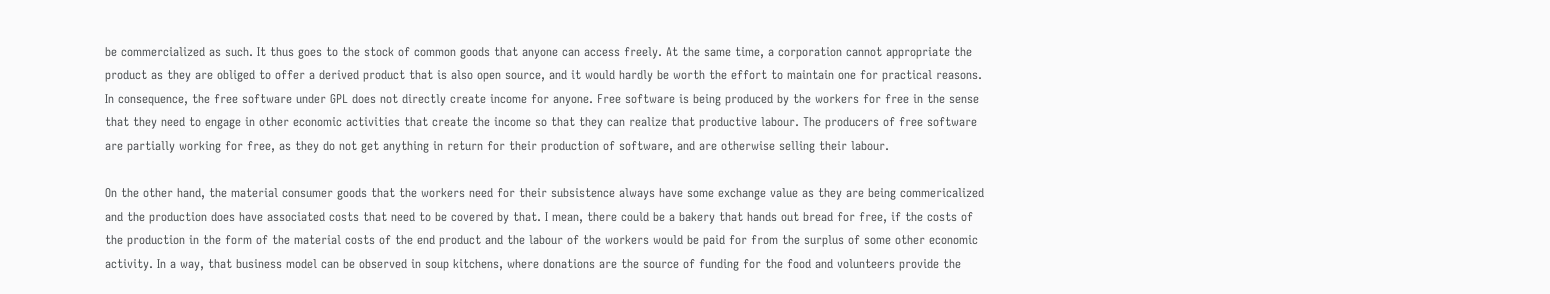be commercialized as such. It thus goes to the stock of common goods that anyone can access freely. At the same time, a corporation cannot appropriate the product as they are obliged to offer a derived product that is also open source, and it would hardly be worth the effort to maintain one for practical reasons. In consequence, the free software under GPL does not directly create income for anyone. Free software is being produced by the workers for free in the sense that they need to engage in other economic activities that create the income so that they can realize that productive labour. The producers of free software are partially working for free, as they do not get anything in return for their production of software, and are otherwise selling their labour.

On the other hand, the material consumer goods that the workers need for their subsistence always have some exchange value as they are being commericalized and the production does have associated costs that need to be covered by that. I mean, there could be a bakery that hands out bread for free, if the costs of the production in the form of the material costs of the end product and the labour of the workers would be paid for from the surplus of some other economic activity. In a way, that business model can be observed in soup kitchens, where donations are the source of funding for the food and volunteers provide the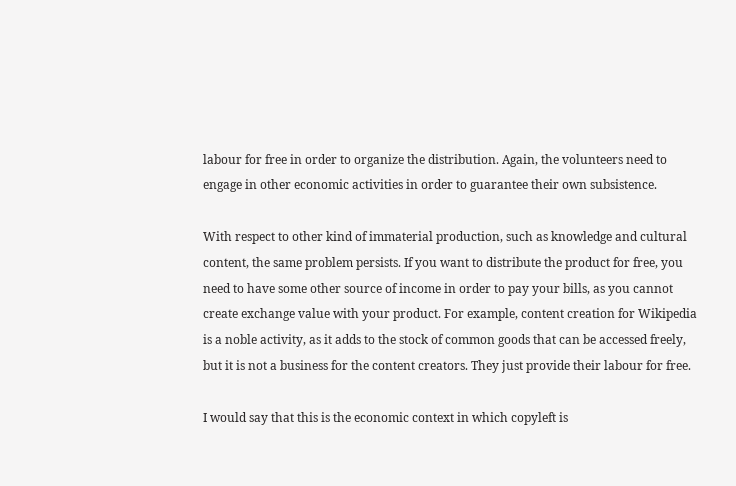labour for free in order to organize the distribution. Again, the volunteers need to engage in other economic activities in order to guarantee their own subsistence.

With respect to other kind of immaterial production, such as knowledge and cultural content, the same problem persists. If you want to distribute the product for free, you need to have some other source of income in order to pay your bills, as you cannot create exchange value with your product. For example, content creation for Wikipedia is a noble activity, as it adds to the stock of common goods that can be accessed freely, but it is not a business for the content creators. They just provide their labour for free.

I would say that this is the economic context in which copyleft is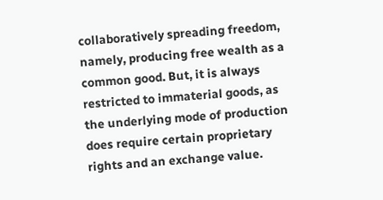collaboratively spreading freedom, namely, producing free wealth as a common good. But, it is always restricted to immaterial goods, as the underlying mode of production does require certain proprietary rights and an exchange value.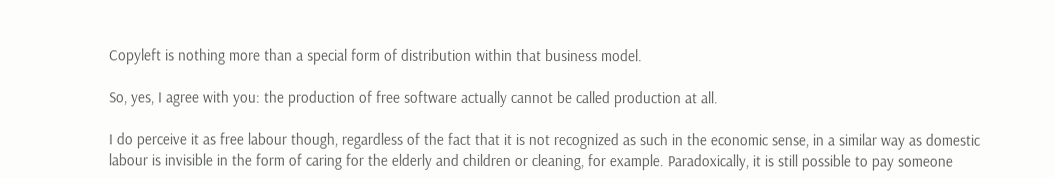Copyleft is nothing more than a special form of distribution within that business model.

So, yes, I agree with you: the production of free software actually cannot be called production at all.

I do perceive it as free labour though, regardless of the fact that it is not recognized as such in the economic sense, in a similar way as domestic labour is invisible in the form of caring for the elderly and children or cleaning, for example. Paradoxically, it is still possible to pay someone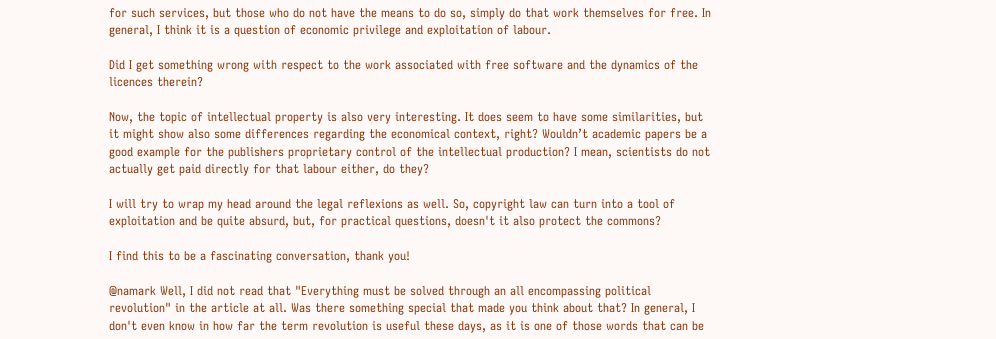for such services, but those who do not have the means to do so, simply do that work themselves for free. In general, I think it is a question of economic privilege and exploitation of labour.

Did I get something wrong with respect to the work associated with free software and the dynamics of the licences therein?

Now, the topic of intellectual property is also very interesting. It does seem to have some similarities, but it might show also some differences regarding the economical context, right? Wouldn’t academic papers be a good example for the publishers proprietary control of the intellectual production? I mean, scientists do not actually get paid directly for that labour either, do they?

I will try to wrap my head around the legal reflexions as well. So, copyright law can turn into a tool of exploitation and be quite absurd, but, for practical questions, doesn't it also protect the commons?

I find this to be a fascinating conversation, thank you!

@namark Well, I did not read that "Everything must be solved through an all encompassing political revolution" in the article at all. Was there something special that made you think about that? In general, I don't even know in how far the term revolution is useful these days, as it is one of those words that can be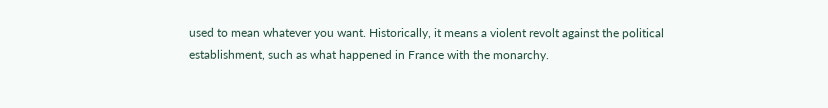used to mean whatever you want. Historically, it means a violent revolt against the political establishment, such as what happened in France with the monarchy.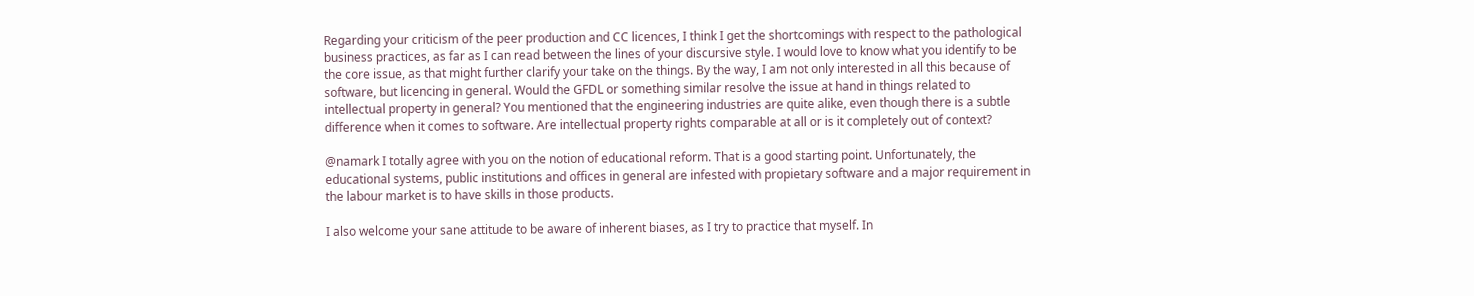Regarding your criticism of the peer production and CC licences, I think I get the shortcomings with respect to the pathological business practices, as far as I can read between the lines of your discursive style. I would love to know what you identify to be the core issue, as that might further clarify your take on the things. By the way, I am not only interested in all this because of software, but licencing in general. Would the GFDL or something similar resolve the issue at hand in things related to intellectual property in general? You mentioned that the engineering industries are quite alike, even though there is a subtle difference when it comes to software. Are intellectual property rights comparable at all or is it completely out of context?

@namark I totally agree with you on the notion of educational reform. That is a good starting point. Unfortunately, the educational systems, public institutions and offices in general are infested with propietary software and a major requirement in the labour market is to have skills in those products.

I also welcome your sane attitude to be aware of inherent biases, as I try to practice that myself. In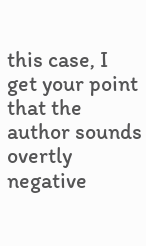this case, I get your point that the author sounds overtly negative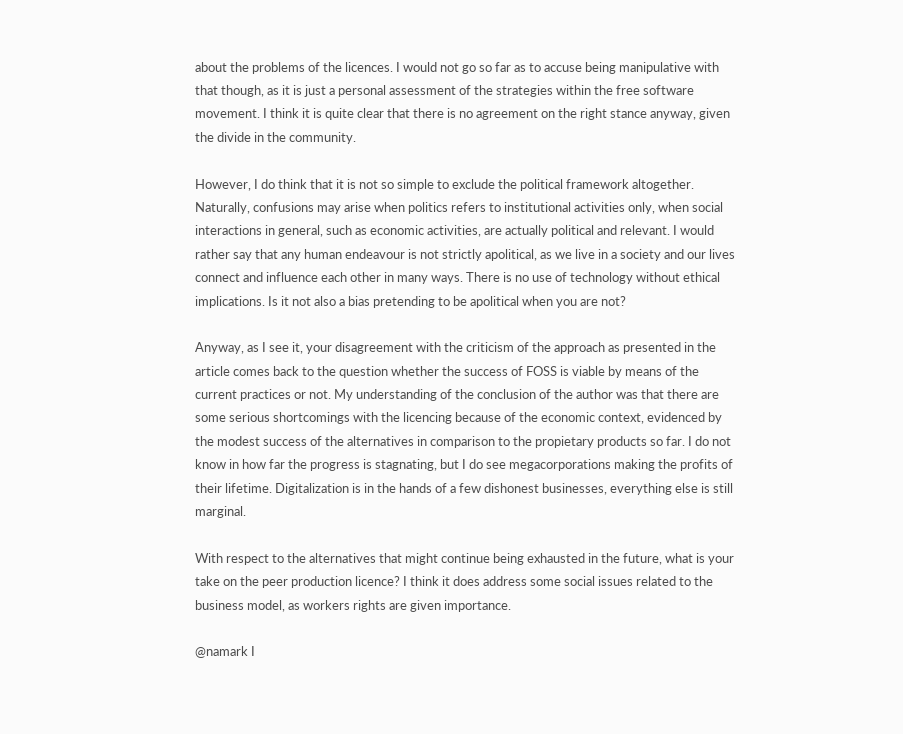about the problems of the licences. I would not go so far as to accuse being manipulative with that though, as it is just a personal assessment of the strategies within the free software movement. I think it is quite clear that there is no agreement on the right stance anyway, given the divide in the community.

However, I do think that it is not so simple to exclude the political framework altogether. Naturally, confusions may arise when politics refers to institutional activities only, when social interactions in general, such as economic activities, are actually political and relevant. I would rather say that any human endeavour is not strictly apolitical, as we live in a society and our lives connect and influence each other in many ways. There is no use of technology without ethical implications. Is it not also a bias pretending to be apolitical when you are not?

Anyway, as I see it, your disagreement with the criticism of the approach as presented in the article comes back to the question whether the success of FOSS is viable by means of the current practices or not. My understanding of the conclusion of the author was that there are some serious shortcomings with the licencing because of the economic context, evidenced by the modest success of the alternatives in comparison to the propietary products so far. I do not know in how far the progress is stagnating, but I do see megacorporations making the profits of their lifetime. Digitalization is in the hands of a few dishonest businesses, everything else is still marginal.

With respect to the alternatives that might continue being exhausted in the future, what is your take on the peer production licence? I think it does address some social issues related to the business model, as workers rights are given importance.

@namark I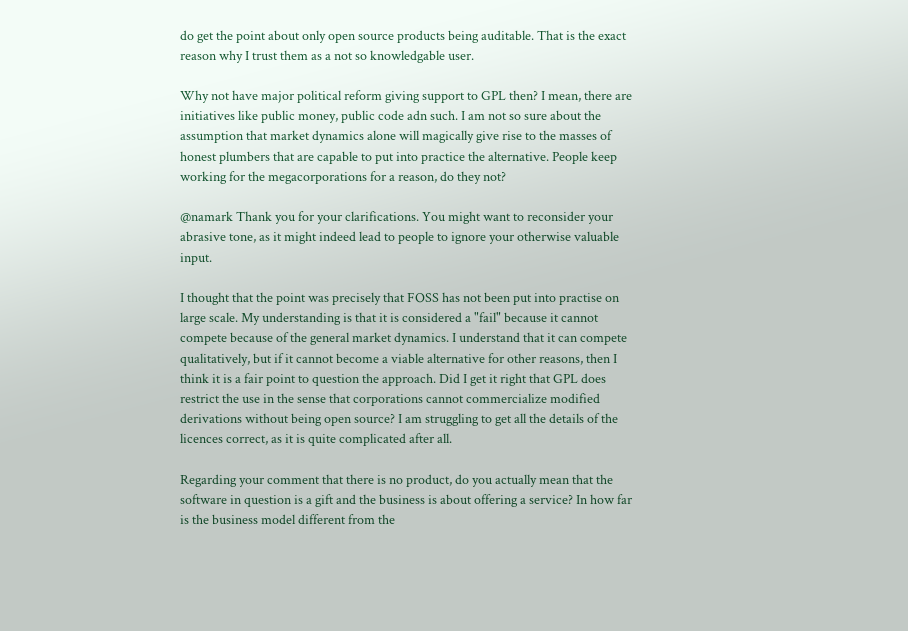do get the point about only open source products being auditable. That is the exact reason why I trust them as a not so knowledgable user.

Why not have major political reform giving support to GPL then? I mean, there are initiatives like public money, public code adn such. I am not so sure about the assumption that market dynamics alone will magically give rise to the masses of honest plumbers that are capable to put into practice the alternative. People keep working for the megacorporations for a reason, do they not?

@namark Thank you for your clarifications. You might want to reconsider your abrasive tone, as it might indeed lead to people to ignore your otherwise valuable input.

I thought that the point was precisely that FOSS has not been put into practise on large scale. My understanding is that it is considered a "fail" because it cannot compete because of the general market dynamics. I understand that it can compete qualitatively, but if it cannot become a viable alternative for other reasons, then I think it is a fair point to question the approach. Did I get it right that GPL does restrict the use in the sense that corporations cannot commercialize modified derivations without being open source? I am struggling to get all the details of the licences correct, as it is quite complicated after all.

Regarding your comment that there is no product, do you actually mean that the software in question is a gift and the business is about offering a service? In how far is the business model different from the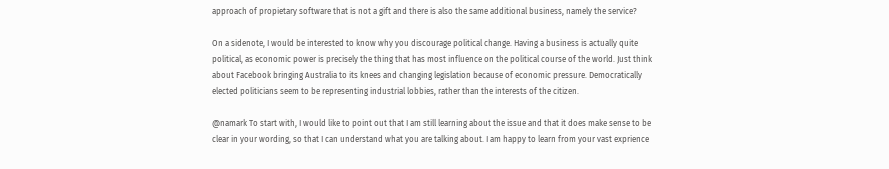approach of propietary software that is not a gift and there is also the same additional business, namely the service?

On a sidenote, I would be interested to know why you discourage political change. Having a business is actually quite political, as economic power is precisely the thing that has most influence on the political course of the world. Just think about Facebook bringing Australia to its knees and changing legislation because of economic pressure. Democratically elected politicians seem to be representing industrial lobbies, rather than the interests of the citizen.

@namark To start with, I would like to point out that I am still learning about the issue and that it does make sense to be clear in your wording, so that I can understand what you are talking about. I am happy to learn from your vast exprience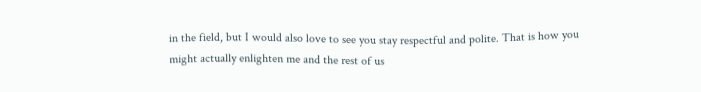in the field, but I would also love to see you stay respectful and polite. That is how you might actually enlighten me and the rest of us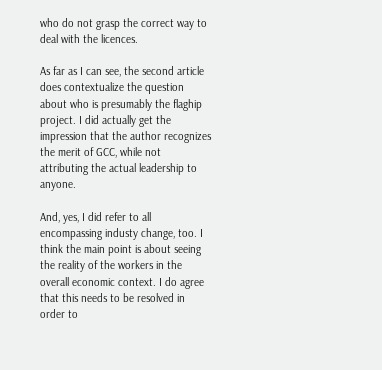who do not grasp the correct way to deal with the licences.

As far as I can see, the second article does contextualize the question about who is presumably the flaghip project. I did actually get the impression that the author recognizes the merit of GCC, while not attributing the actual leadership to anyone.

And, yes, I did refer to all encompassing industy change, too. I think the main point is about seeing the reality of the workers in the overall economic context. I do agree that this needs to be resolved in order to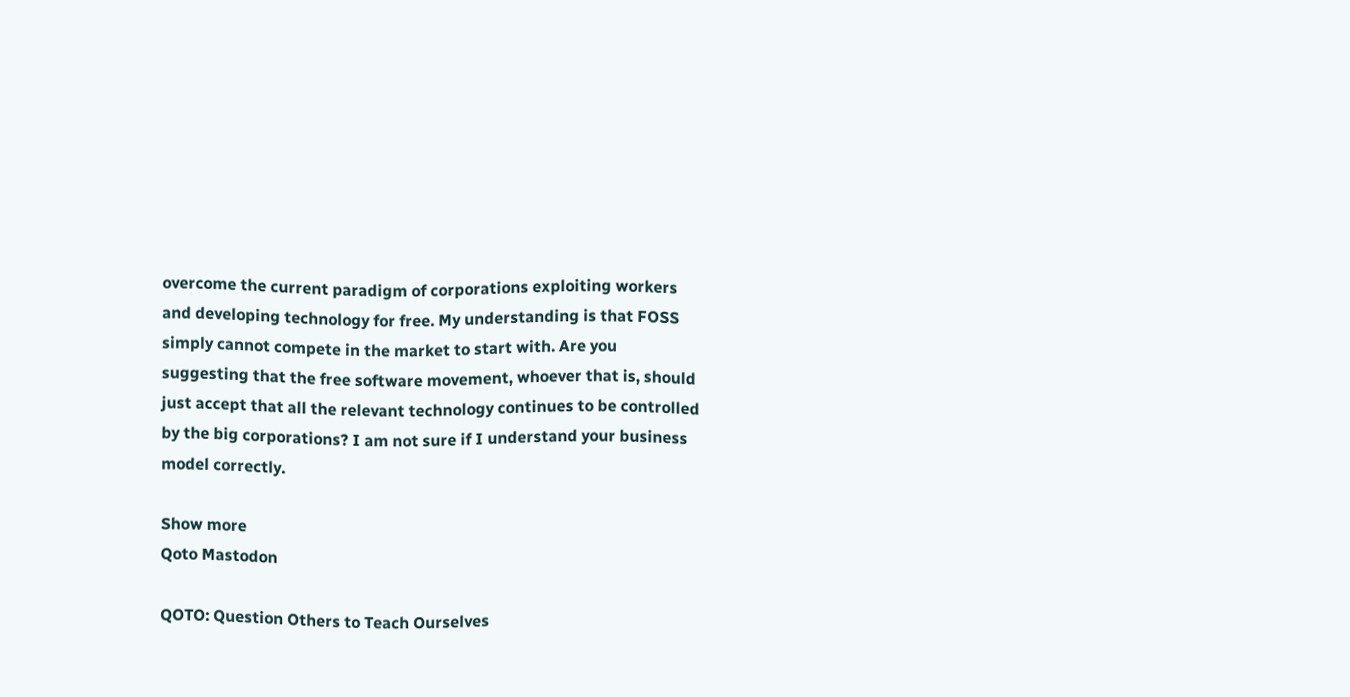overcome the current paradigm of corporations exploiting workers and developing technology for free. My understanding is that FOSS simply cannot compete in the market to start with. Are you suggesting that the free software movement, whoever that is, should just accept that all the relevant technology continues to be controlled by the big corporations? I am not sure if I understand your business model correctly.

Show more
Qoto Mastodon

QOTO: Question Others to Teach Ourselves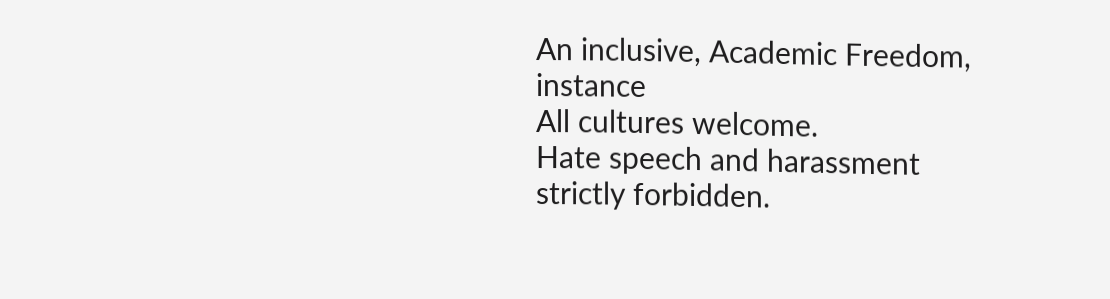An inclusive, Academic Freedom, instance
All cultures welcome.
Hate speech and harassment strictly forbidden.